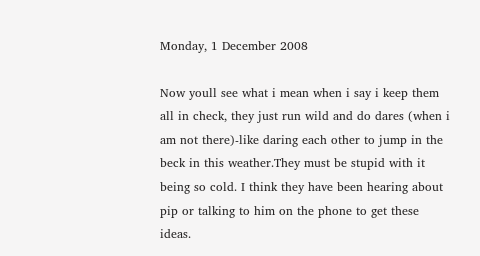Monday, 1 December 2008

Now youll see what i mean when i say i keep them all in check, they just run wild and do dares (when i am not there)-like daring each other to jump in the beck in this weather.They must be stupid with it being so cold. I think they have been hearing about pip or talking to him on the phone to get these ideas.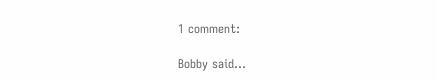1 comment:

Bobby said...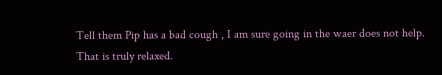Tell them Pip has a bad cough , I am sure going in the waer does not help.
That is truly relaxed.